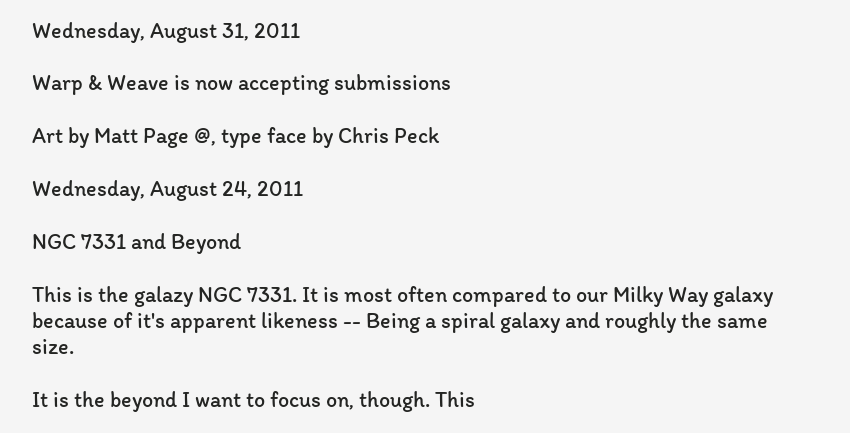Wednesday, August 31, 2011

Warp & Weave is now accepting submissions

Art by Matt Page @, type face by Chris Peck

Wednesday, August 24, 2011

NGC 7331 and Beyond

This is the galazy NGC 7331. It is most often compared to our Milky Way galaxy because of it's apparent likeness -- Being a spiral galaxy and roughly the same size.

It is the beyond I want to focus on, though. This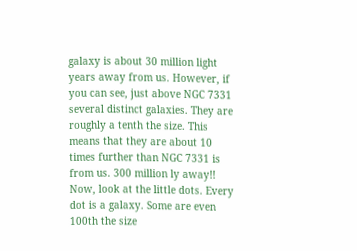galaxy is about 30 million light years away from us. However, if you can see, just above NGC 7331 several distinct galaxies. They are roughly a tenth the size. This means that they are about 10 times further than NGC 7331 is from us. 300 million ly away!! Now, look at the little dots. Every dot is a galaxy. Some are even 100th the size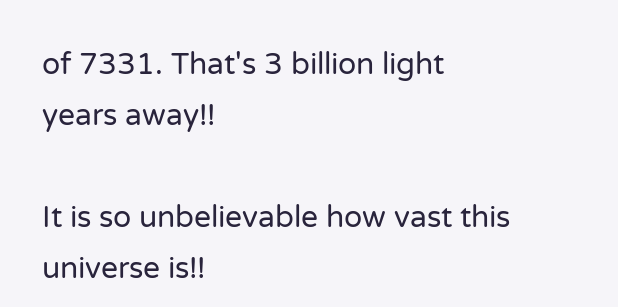of 7331. That's 3 billion light years away!!

It is so unbelievable how vast this universe is!!